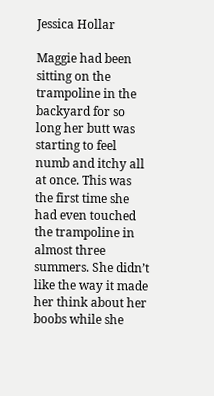Jessica Hollar

Maggie had been sitting on the trampoline in the backyard for so long her butt was starting to feel numb and itchy all at once. This was the first time she had even touched the trampoline in almost three summers. She didn’t like the way it made her think about her boobs while she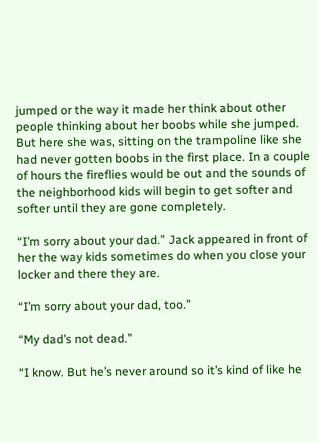jumped or the way it made her think about other people thinking about her boobs while she jumped. But here she was, sitting on the trampoline like she had never gotten boobs in the first place. In a couple of hours the fireflies would be out and the sounds of the neighborhood kids will begin to get softer and softer until they are gone completely.

“I’m sorry about your dad.” Jack appeared in front of her the way kids sometimes do when you close your locker and there they are.

“I’m sorry about your dad, too.”

“My dad’s not dead.”

“I know. But he’s never around so it’s kind of like he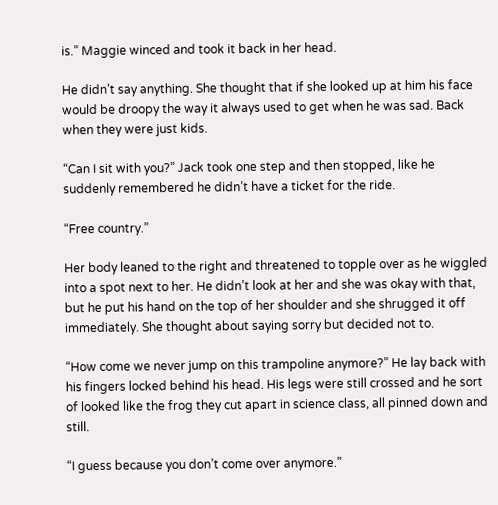is.” Maggie winced and took it back in her head.

He didn’t say anything. She thought that if she looked up at him his face would be droopy the way it always used to get when he was sad. Back when they were just kids.

“Can I sit with you?” Jack took one step and then stopped, like he suddenly remembered he didn’t have a ticket for the ride.

“Free country.”

Her body leaned to the right and threatened to topple over as he wiggled into a spot next to her. He didn’t look at her and she was okay with that, but he put his hand on the top of her shoulder and she shrugged it off immediately. She thought about saying sorry but decided not to.

“How come we never jump on this trampoline anymore?” He lay back with his fingers locked behind his head. His legs were still crossed and he sort of looked like the frog they cut apart in science class, all pinned down and still.

“I guess because you don’t come over anymore.”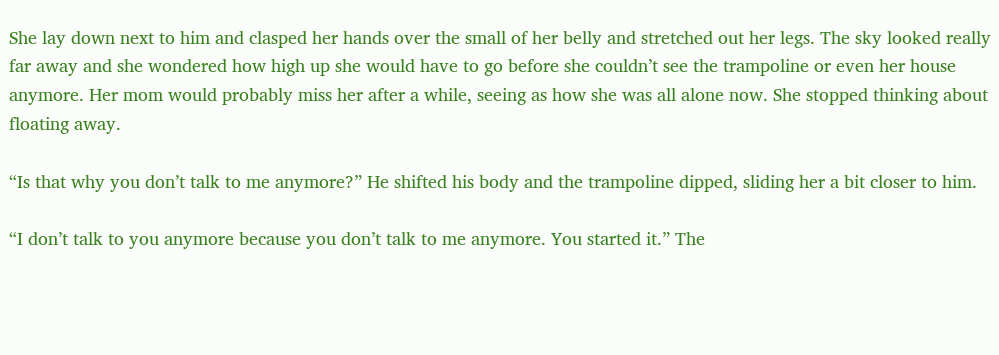She lay down next to him and clasped her hands over the small of her belly and stretched out her legs. The sky looked really far away and she wondered how high up she would have to go before she couldn’t see the trampoline or even her house anymore. Her mom would probably miss her after a while, seeing as how she was all alone now. She stopped thinking about floating away.

“Is that why you don’t talk to me anymore?” He shifted his body and the trampoline dipped, sliding her a bit closer to him.

“I don’t talk to you anymore because you don’t talk to me anymore. You started it.” The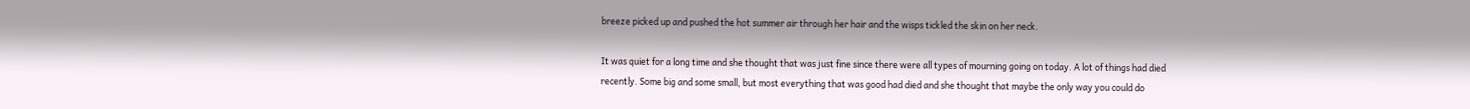breeze picked up and pushed the hot summer air through her hair and the wisps tickled the skin on her neck.

It was quiet for a long time and she thought that was just fine since there were all types of mourning going on today. A lot of things had died recently. Some big and some small, but most everything that was good had died and she thought that maybe the only way you could do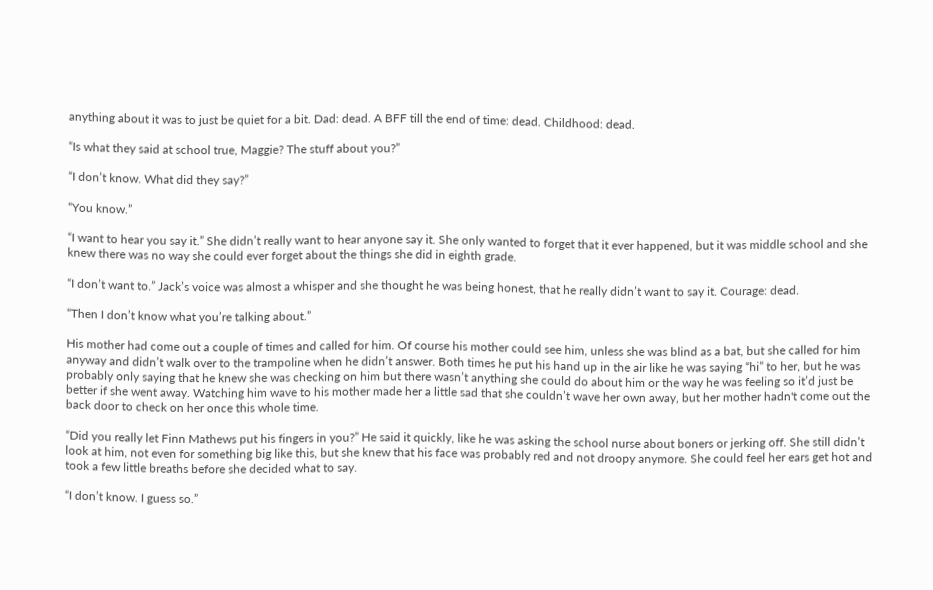anything about it was to just be quiet for a bit. Dad: dead. A BFF till the end of time: dead. Childhood: dead.

“Is what they said at school true, Maggie? The stuff about you?”

“I don’t know. What did they say?”

“You know.”

“I want to hear you say it.” She didn’t really want to hear anyone say it. She only wanted to forget that it ever happened, but it was middle school and she knew there was no way she could ever forget about the things she did in eighth grade.

“I don’t want to.” Jack’s voice was almost a whisper and she thought he was being honest, that he really didn’t want to say it. Courage: dead.

“Then I don’t know what you’re talking about.”

His mother had come out a couple of times and called for him. Of course his mother could see him, unless she was blind as a bat, but she called for him anyway and didn’t walk over to the trampoline when he didn’t answer. Both times he put his hand up in the air like he was saying “hi” to her, but he was probably only saying that he knew she was checking on him but there wasn’t anything she could do about him or the way he was feeling so it’d just be better if she went away. Watching him wave to his mother made her a little sad that she couldn’t wave her own away, but her mother hadn't come out the back door to check on her once this whole time.

“Did you really let Finn Mathews put his fingers in you?” He said it quickly, like he was asking the school nurse about boners or jerking off. She still didn’t look at him, not even for something big like this, but she knew that his face was probably red and not droopy anymore. She could feel her ears get hot and took a few little breaths before she decided what to say.

“I don’t know. I guess so.”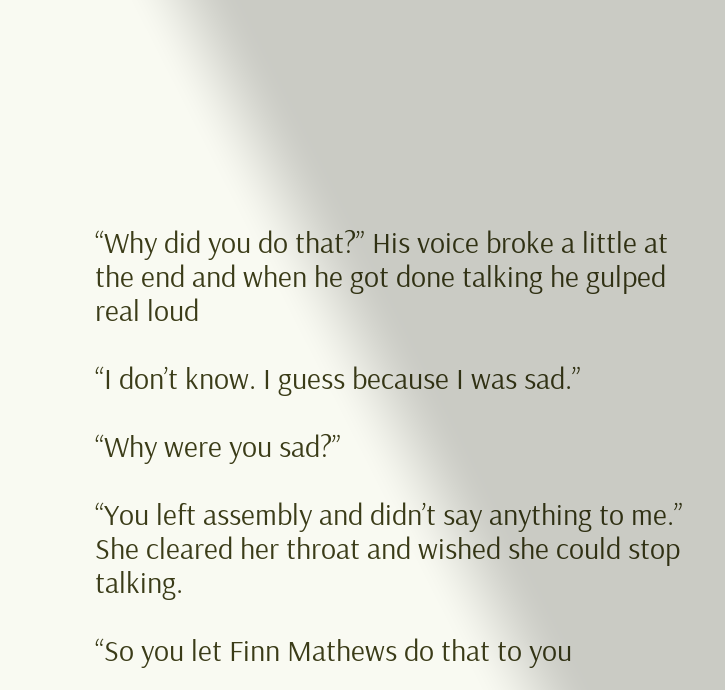“Why did you do that?” His voice broke a little at the end and when he got done talking he gulped real loud

“I don’t know. I guess because I was sad.”

“Why were you sad?”

“You left assembly and didn’t say anything to me.” She cleared her throat and wished she could stop talking.

“So you let Finn Mathews do that to you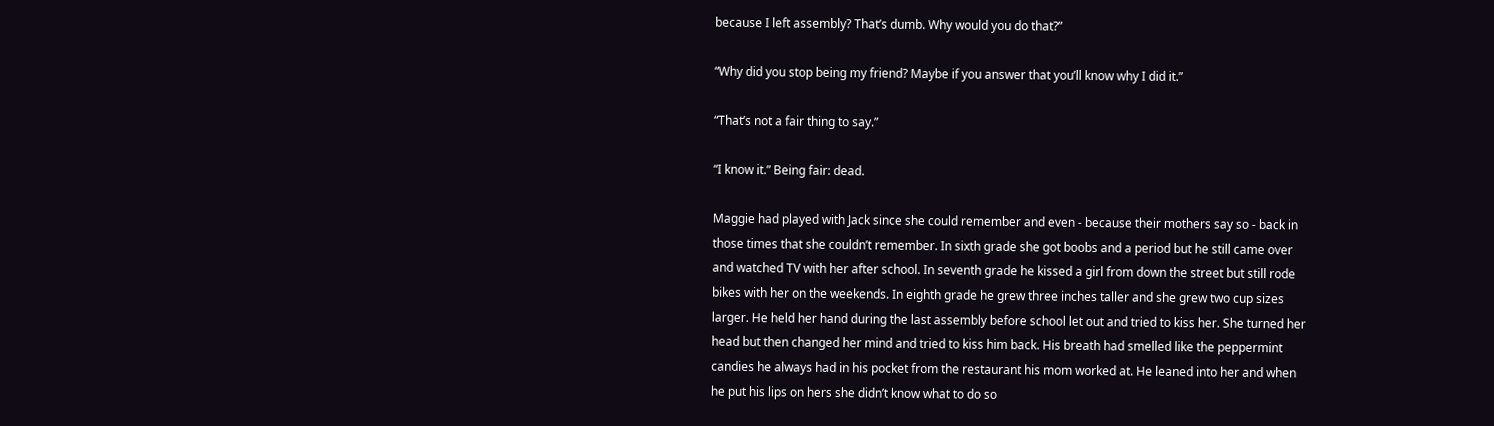because I left assembly? That’s dumb. Why would you do that?”

“Why did you stop being my friend? Maybe if you answer that you’ll know why I did it.”

“That’s not a fair thing to say.”

“I know it.” Being fair: dead.

Maggie had played with Jack since she could remember and even - because their mothers say so - back in those times that she couldn’t remember. In sixth grade she got boobs and a period but he still came over and watched TV with her after school. In seventh grade he kissed a girl from down the street but still rode bikes with her on the weekends. In eighth grade he grew three inches taller and she grew two cup sizes larger. He held her hand during the last assembly before school let out and tried to kiss her. She turned her head but then changed her mind and tried to kiss him back. His breath had smelled like the peppermint candies he always had in his pocket from the restaurant his mom worked at. He leaned into her and when he put his lips on hers she didn’t know what to do so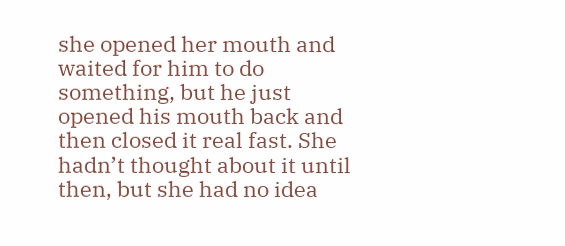she opened her mouth and waited for him to do something, but he just opened his mouth back and then closed it real fast. She hadn’t thought about it until then, but she had no idea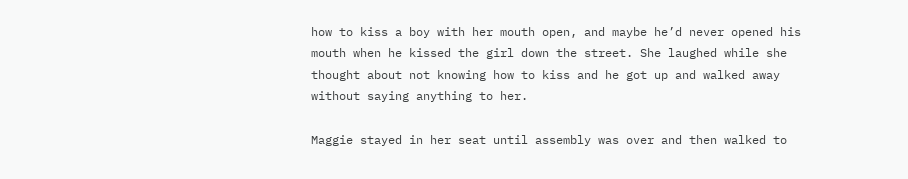how to kiss a boy with her mouth open, and maybe he’d never opened his mouth when he kissed the girl down the street. She laughed while she thought about not knowing how to kiss and he got up and walked away without saying anything to her.

Maggie stayed in her seat until assembly was over and then walked to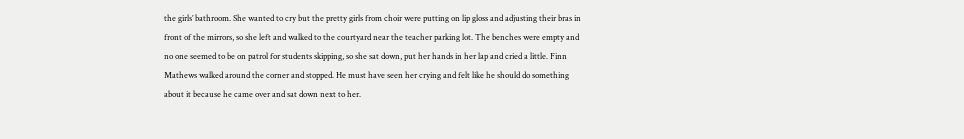the girls’ bathroom. She wanted to cry but the pretty girls from choir were putting on lip gloss and adjusting their bras in front of the mirrors, so she left and walked to the courtyard near the teacher parking lot. The benches were empty and no one seemed to be on patrol for students skipping, so she sat down, put her hands in her lap and cried a little. Finn Mathews walked around the corner and stopped. He must have seen her crying and felt like he should do something about it because he came over and sat down next to her.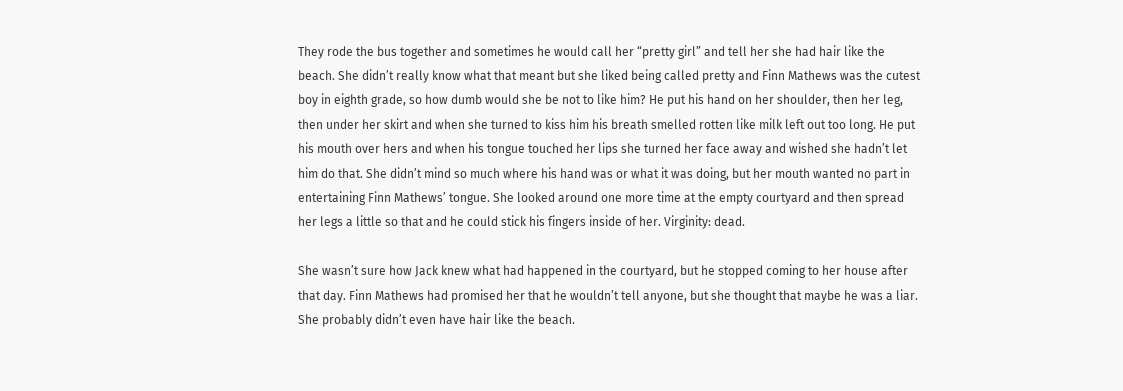They rode the bus together and sometimes he would call her “pretty girl” and tell her she had hair like the beach. She didn’t really know what that meant but she liked being called pretty and Finn Mathews was the cutest boy in eighth grade, so how dumb would she be not to like him? He put his hand on her shoulder, then her leg, then under her skirt and when she turned to kiss him his breath smelled rotten like milk left out too long. He put his mouth over hers and when his tongue touched her lips she turned her face away and wished she hadn’t let him do that. She didn’t mind so much where his hand was or what it was doing, but her mouth wanted no part in entertaining Finn Mathews’ tongue. She looked around one more time at the empty courtyard and then spread her legs a little so that and he could stick his fingers inside of her. Virginity: dead.

She wasn’t sure how Jack knew what had happened in the courtyard, but he stopped coming to her house after that day. Finn Mathews had promised her that he wouldn’t tell anyone, but she thought that maybe he was a liar. She probably didn’t even have hair like the beach.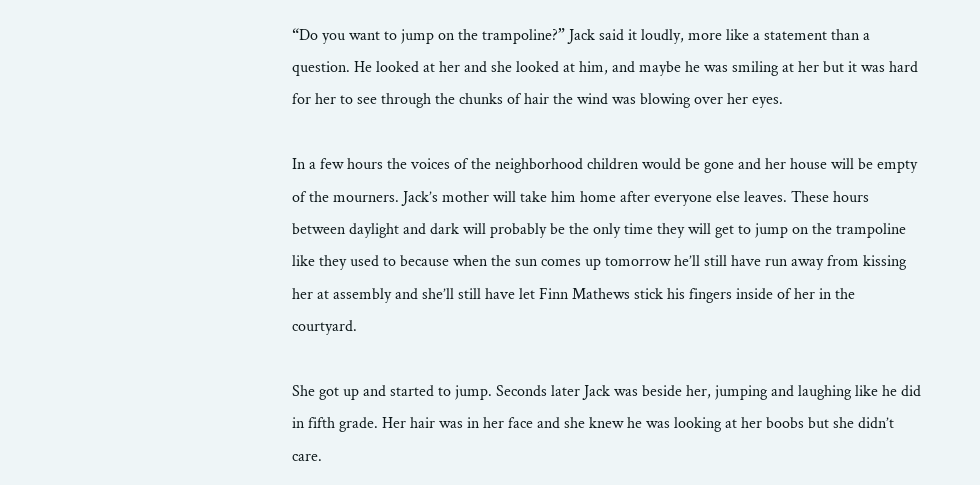“Do you want to jump on the trampoline?” Jack said it loudly, more like a statement than a question. He looked at her and she looked at him, and maybe he was smiling at her but it was hard for her to see through the chunks of hair the wind was blowing over her eyes.

In a few hours the voices of the neighborhood children would be gone and her house will be empty of the mourners. Jack’s mother will take him home after everyone else leaves. These hours between daylight and dark will probably be the only time they will get to jump on the trampoline like they used to because when the sun comes up tomorrow he’ll still have run away from kissing her at assembly and she’ll still have let Finn Mathews stick his fingers inside of her in the courtyard.

She got up and started to jump. Seconds later Jack was beside her, jumping and laughing like he did in fifth grade. Her hair was in her face and she knew he was looking at her boobs but she didn’t care.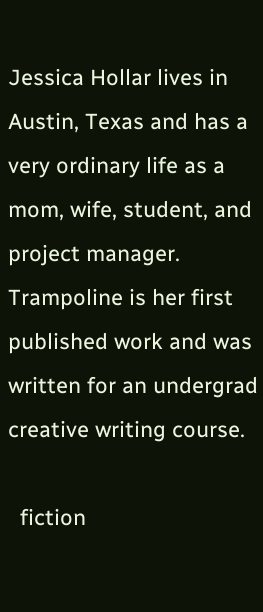Jessica Hollar lives in Austin, Texas and has a very ordinary life as a mom, wife, student, and project manager. Trampoline is her first published work and was written for an undergrad creative writing course.

  fiction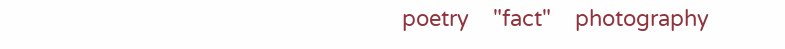poetry    "fact"    photography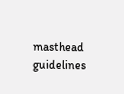masthead      guidelines